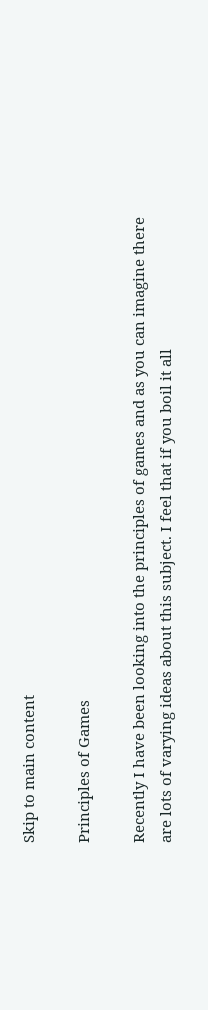Skip to main content

Principles of Games

Recently I have been looking into the principles of games and as you can imagine there are lots of varying ideas about this subject. I feel that if you boil it all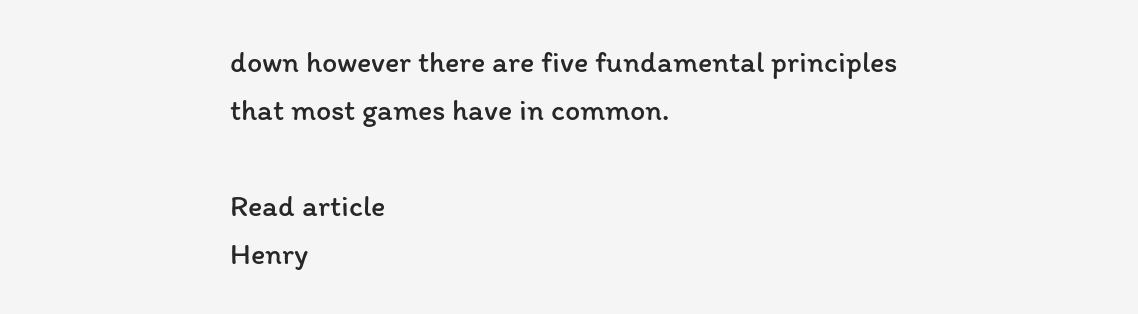down however there are five fundamental principles that most games have in common.

Read article
Henry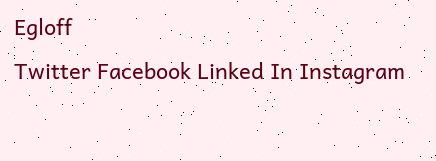Egloff
Twitter Facebook Linked In Instagram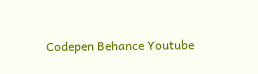Codepen Behance Youtube